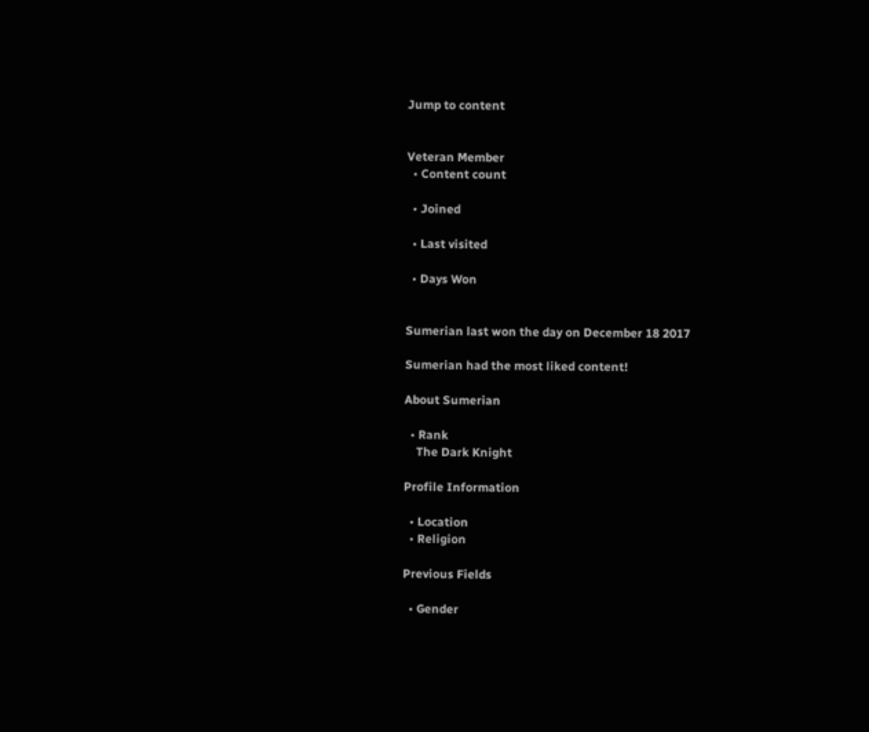Jump to content


Veteran Member
  • Content count

  • Joined

  • Last visited

  • Days Won


Sumerian last won the day on December 18 2017

Sumerian had the most liked content!

About Sumerian

  • Rank
    The Dark Knight

Profile Information

  • Location
  • Religion

Previous Fields

  • Gender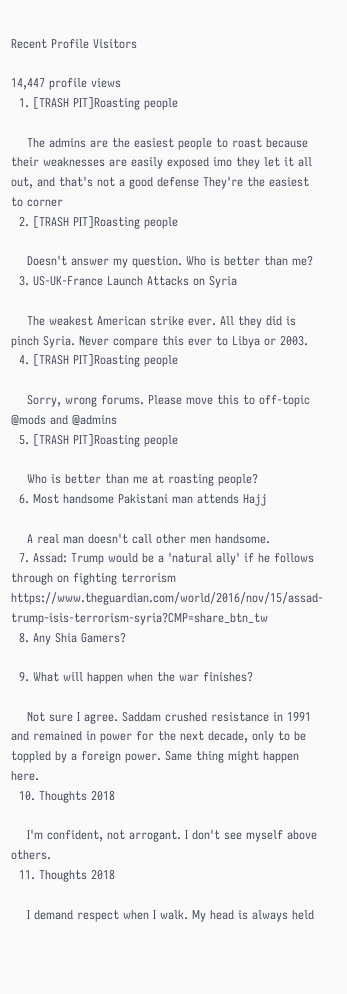Recent Profile Visitors

14,447 profile views
  1. [TRASH PIT]Roasting people

    The admins are the easiest people to roast because their weaknesses are easily exposed imo they let it all out, and that's not a good defense They're the easiest to corner
  2. [TRASH PIT]Roasting people

    Doesn't answer my question. Who is better than me?
  3. US-UK-France Launch Attacks on Syria

    The weakest American strike ever. All they did is pinch Syria. Never compare this ever to Libya or 2003.
  4. [TRASH PIT]Roasting people

    Sorry, wrong forums. Please move this to off-topic @mods and @admins
  5. [TRASH PIT]Roasting people

    Who is better than me at roasting people?
  6. Most handsome Pakistani man attends Hajj

    A real man doesn't call other men handsome.
  7. Assad: Trump would be a 'natural ally' if he follows through on fighting terrorism https://www.theguardian.com/world/2016/nov/15/assad-trump-isis-terrorism-syria?CMP=share_btn_tw
  8. Any Shia Gamers?

  9. What will happen when the war finishes?

    Not sure I agree. Saddam crushed resistance in 1991 and remained in power for the next decade, only to be toppled by a foreign power. Same thing might happen here.
  10. Thoughts 2018

    I'm confident, not arrogant. I don't see myself above others.
  11. Thoughts 2018

    I demand respect when I walk. My head is always held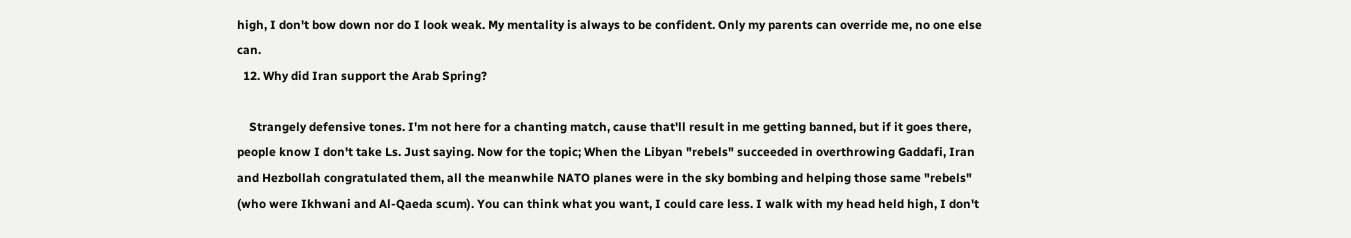high, I don't bow down nor do I look weak. My mentality is always to be confident. Only my parents can override me, no one else can.
  12. Why did Iran support the Arab Spring?

    Strangely defensive tones. I'm not here for a chanting match, cause that'll result in me getting banned, but if it goes there, people know I don't take Ls. Just saying. Now for the topic; When the Libyan "rebels" succeeded in overthrowing Gaddafi, Iran and Hezbollah congratulated them, all the meanwhile NATO planes were in the sky bombing and helping those same "rebels" (who were Ikhwani and Al-Qaeda scum). You can think what you want, I could care less. I walk with my head held high, I don't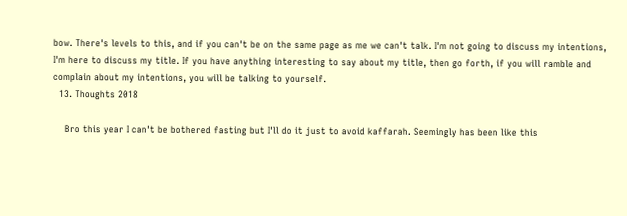bow. There's levels to this, and if you can't be on the same page as me we can't talk. I'm not going to discuss my intentions, I'm here to discuss my title. If you have anything interesting to say about my title, then go forth, if you will ramble and complain about my intentions, you will be talking to yourself.
  13. Thoughts 2018

    Bro this year I can't be bothered fasting but I'll do it just to avoid kaffarah. Seemingly has been like this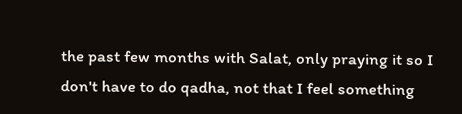the past few months with Salat, only praying it so I don't have to do qadha, not that I feel something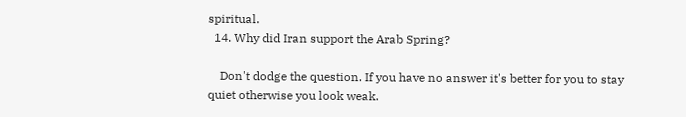spiritual.
  14. Why did Iran support the Arab Spring?

    Don't dodge the question. If you have no answer it's better for you to stay quiet otherwise you look weak.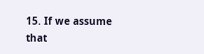15. If we assume that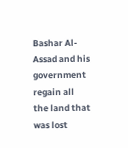Bashar Al-Assad and his government regain all the land that was lost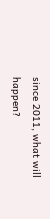since 2011, what will happen?